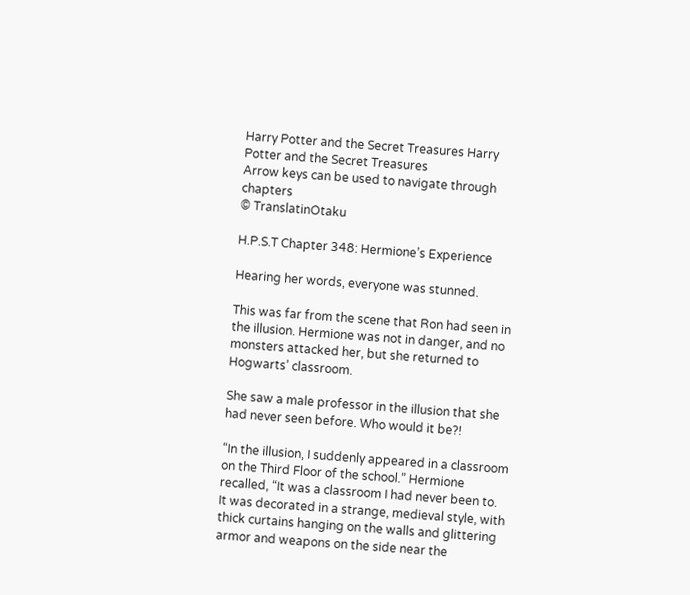Harry Potter and the Secret Treasures Harry Potter and the Secret Treasures
Arrow keys can be used to navigate through chapters
© TranslatinOtaku

H.P.S.T Chapter 348: Hermione’s Experience

Hearing her words, everyone was stunned.

This was far from the scene that Ron had seen in the illusion. Hermione was not in danger, and no monsters attacked her, but she returned to Hogwarts’ classroom.

She saw a male professor in the illusion that she had never seen before. Who would it be?!

“In the illusion, I suddenly appeared in a classroom on the Third Floor of the school.” Hermione recalled, “It was a classroom I had never been to. It was decorated in a strange, medieval style, with thick curtains hanging on the walls and glittering armor and weapons on the side near the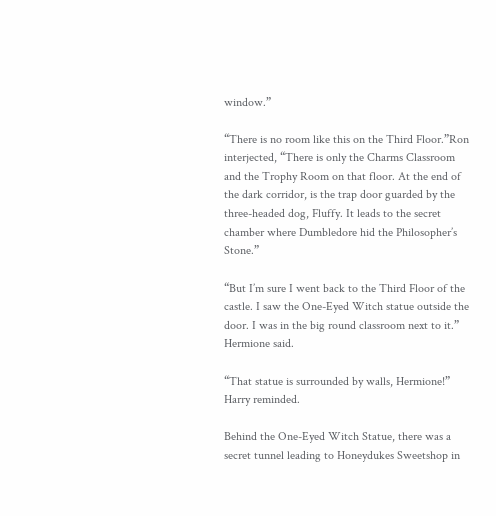window.”

“There is no room like this on the Third Floor.”Ron interjected, “There is only the Charms Classroom and the Trophy Room on that floor. At the end of the dark corridor, is the trap door guarded by the three-headed dog, Fluffy. It leads to the secret chamber where Dumbledore hid the Philosopher’s Stone.”

“But I’m sure I went back to the Third Floor of the castle. I saw the One-Eyed Witch statue outside the door. I was in the big round classroom next to it.” Hermione said.

“That statue is surrounded by walls, Hermione!” Harry reminded.

Behind the One-Eyed Witch Statue, there was a secret tunnel leading to Honeydukes Sweetshop in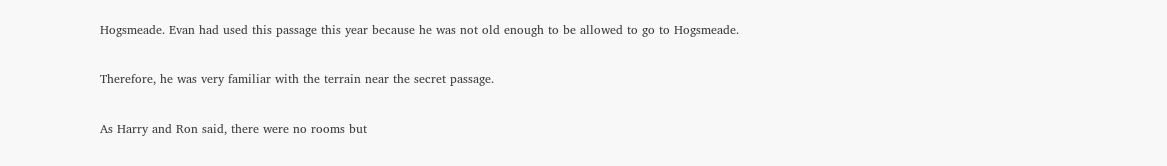Hogsmeade. Evan had used this passage this year because he was not old enough to be allowed to go to Hogsmeade.

Therefore, he was very familiar with the terrain near the secret passage.

As Harry and Ron said, there were no rooms but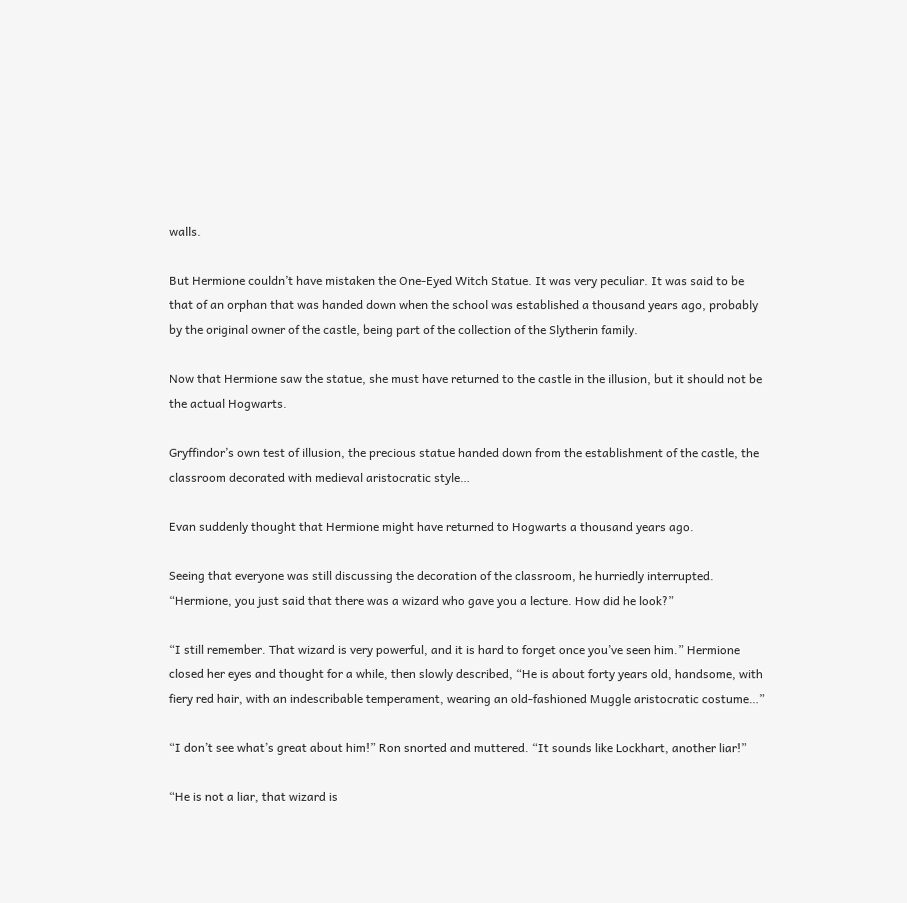walls.

But Hermione couldn’t have mistaken the One-Eyed Witch Statue. It was very peculiar. It was said to be that of an orphan that was handed down when the school was established a thousand years ago, probably by the original owner of the castle, being part of the collection of the Slytherin family.

Now that Hermione saw the statue, she must have returned to the castle in the illusion, but it should not be the actual Hogwarts.

Gryffindor’s own test of illusion, the precious statue handed down from the establishment of the castle, the classroom decorated with medieval aristocratic style…

Evan suddenly thought that Hermione might have returned to Hogwarts a thousand years ago.

Seeing that everyone was still discussing the decoration of the classroom, he hurriedly interrupted. “Hermione, you just said that there was a wizard who gave you a lecture. How did he look?”

“I still remember. That wizard is very powerful, and it is hard to forget once you’ve seen him.” Hermione closed her eyes and thought for a while, then slowly described, “He is about forty years old, handsome, with fiery red hair, with an indescribable temperament, wearing an old-fashioned Muggle aristocratic costume…”

“I don’t see what’s great about him!” Ron snorted and muttered. “It sounds like Lockhart, another liar!”

“He is not a liar, that wizard is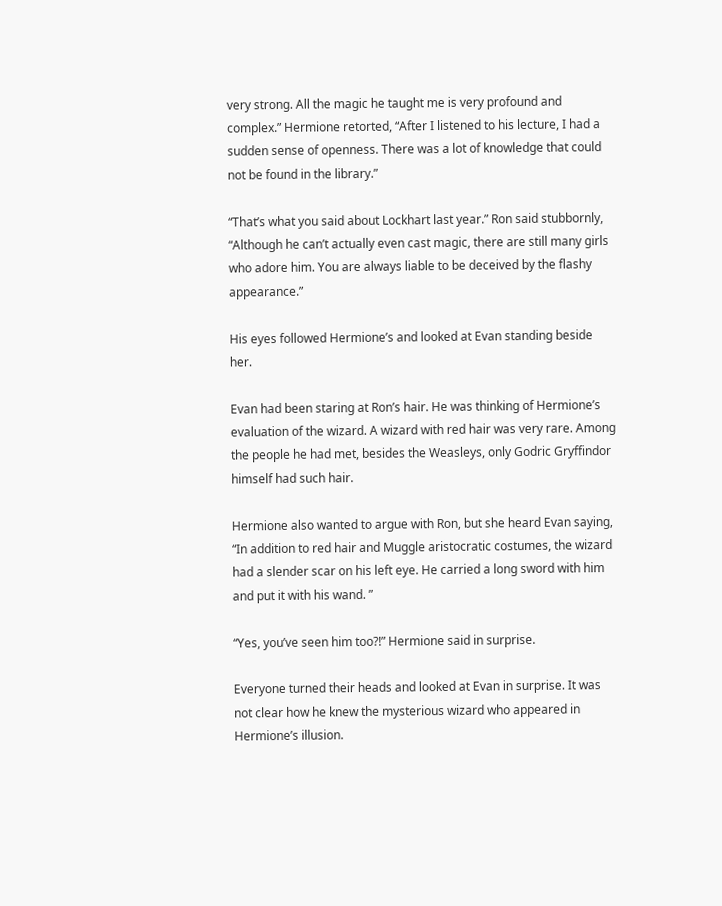very strong. All the magic he taught me is very profound and complex.” Hermione retorted, “After I listened to his lecture, I had a sudden sense of openness. There was a lot of knowledge that could not be found in the library.”

“That’s what you said about Lockhart last year.” Ron said stubbornly, “Although he can’t actually even cast magic, there are still many girls who adore him. You are always liable to be deceived by the flashy appearance.”

His eyes followed Hermione’s and looked at Evan standing beside her.

Evan had been staring at Ron’s hair. He was thinking of Hermione’s evaluation of the wizard. A wizard with red hair was very rare. Among the people he had met, besides the Weasleys, only Godric Gryffindor himself had such hair.

Hermione also wanted to argue with Ron, but she heard Evan saying, “In addition to red hair and Muggle aristocratic costumes, the wizard had a slender scar on his left eye. He carried a long sword with him and put it with his wand. ”

“Yes, you’ve seen him too?!” Hermione said in surprise.

Everyone turned their heads and looked at Evan in surprise. It was not clear how he knew the mysterious wizard who appeared in Hermione’s illusion.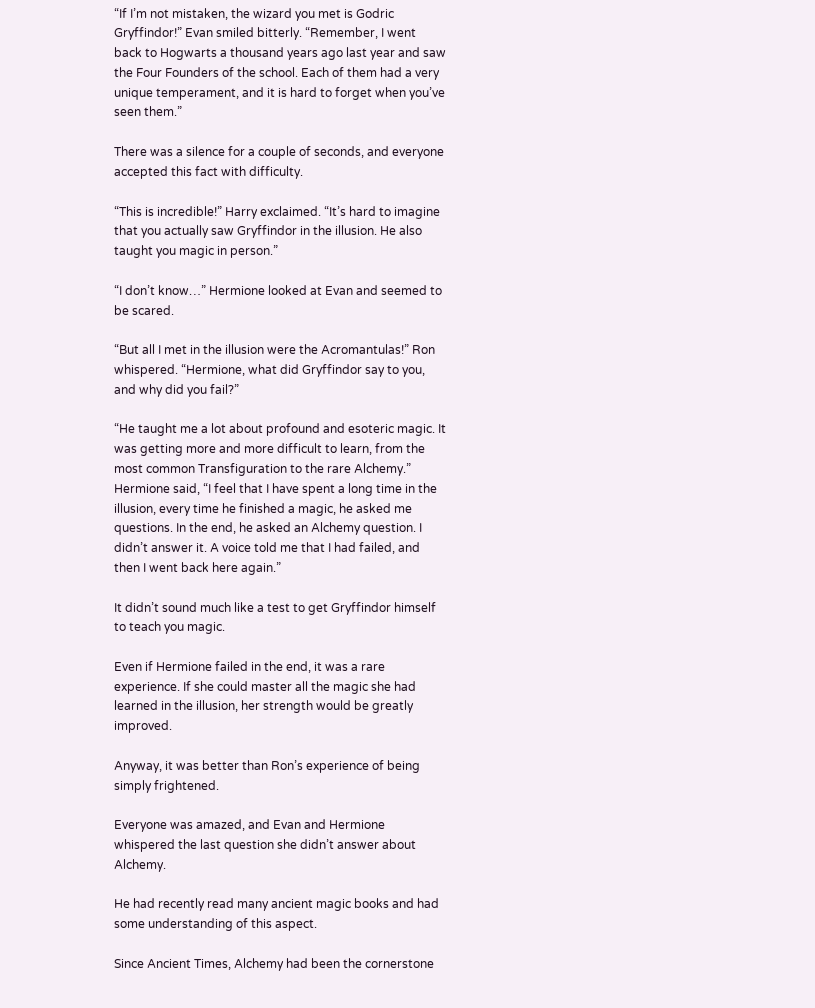“If I’m not mistaken, the wizard you met is Godric Gryffindor!” Evan smiled bitterly. “Remember, I went back to Hogwarts a thousand years ago last year and saw the Four Founders of the school. Each of them had a very unique temperament, and it is hard to forget when you’ve seen them.”

There was a silence for a couple of seconds, and everyone accepted this fact with difficulty.

“This is incredible!” Harry exclaimed. “It’s hard to imagine that you actually saw Gryffindor in the illusion. He also taught you magic in person.”

“I don’t know…” Hermione looked at Evan and seemed to be scared.

“But all I met in the illusion were the Acromantulas!” Ron whispered. “Hermione, what did Gryffindor say to you, and why did you fail?”

“He taught me a lot about profound and esoteric magic. It was getting more and more difficult to learn, from the most common Transfiguration to the rare Alchemy.” Hermione said, “I feel that I have spent a long time in the illusion, every time he finished a magic, he asked me questions. In the end, he asked an Alchemy question. I didn’t answer it. A voice told me that I had failed, and then I went back here again.”

It didn’t sound much like a test to get Gryffindor himself to teach you magic.

Even if Hermione failed in the end, it was a rare experience. If she could master all the magic she had learned in the illusion, her strength would be greatly improved.

Anyway, it was better than Ron’s experience of being simply frightened.

Everyone was amazed, and Evan and Hermione whispered the last question she didn’t answer about Alchemy.

He had recently read many ancient magic books and had some understanding of this aspect.

Since Ancient Times, Alchemy had been the cornerstone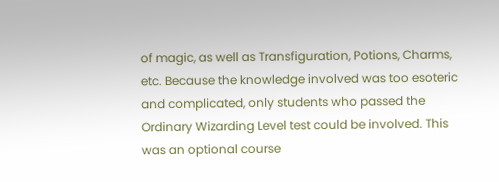of magic, as well as Transfiguration, Potions, Charms, etc. Because the knowledge involved was too esoteric and complicated, only students who passed the Ordinary Wizarding Level test could be involved. This was an optional course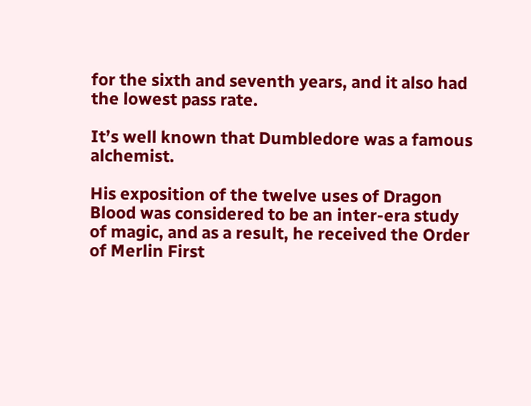for the sixth and seventh years, and it also had the lowest pass rate.

It’s well known that Dumbledore was a famous alchemist.

His exposition of the twelve uses of Dragon Blood was considered to be an inter-era study of magic, and as a result, he received the Order of Merlin First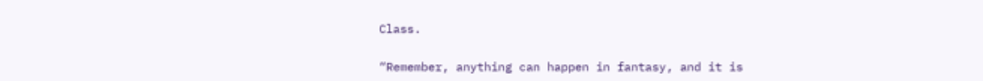Class.

“Remember, anything can happen in fantasy, and it is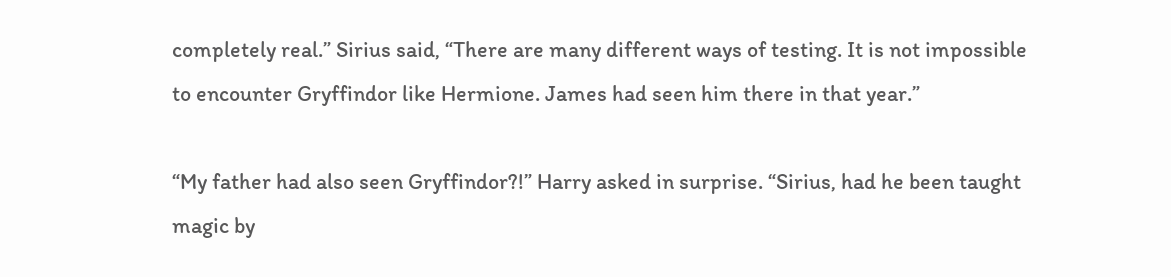completely real.” Sirius said, “There are many different ways of testing. It is not impossible to encounter Gryffindor like Hermione. James had seen him there in that year.”

“My father had also seen Gryffindor?!” Harry asked in surprise. “Sirius, had he been taught magic by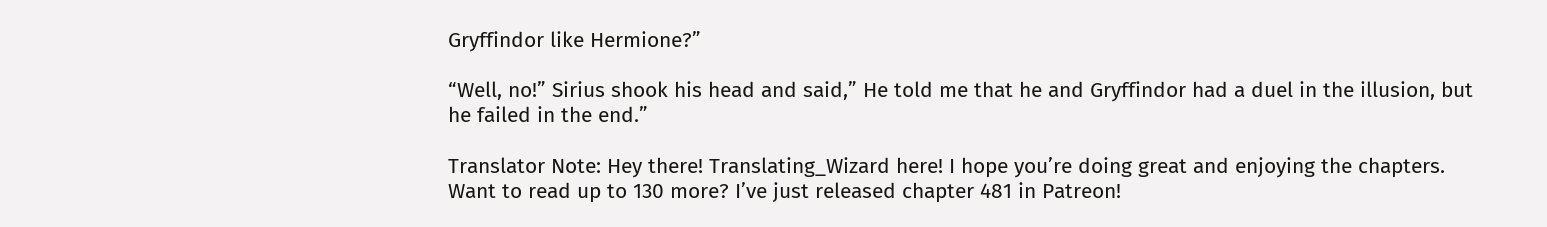Gryffindor like Hermione?”

“Well, no!” Sirius shook his head and said,” He told me that he and Gryffindor had a duel in the illusion, but he failed in the end.”

Translator Note: Hey there! Translating_Wizard here! I hope you’re doing great and enjoying the chapters. Want to read up to 130 more? I’ve just released chapter 481 in Patreon!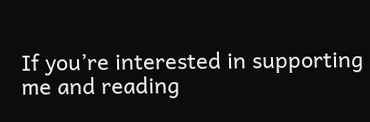If you’re interested in supporting me and reading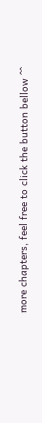more chapters, feel free to click the button bellow ^^